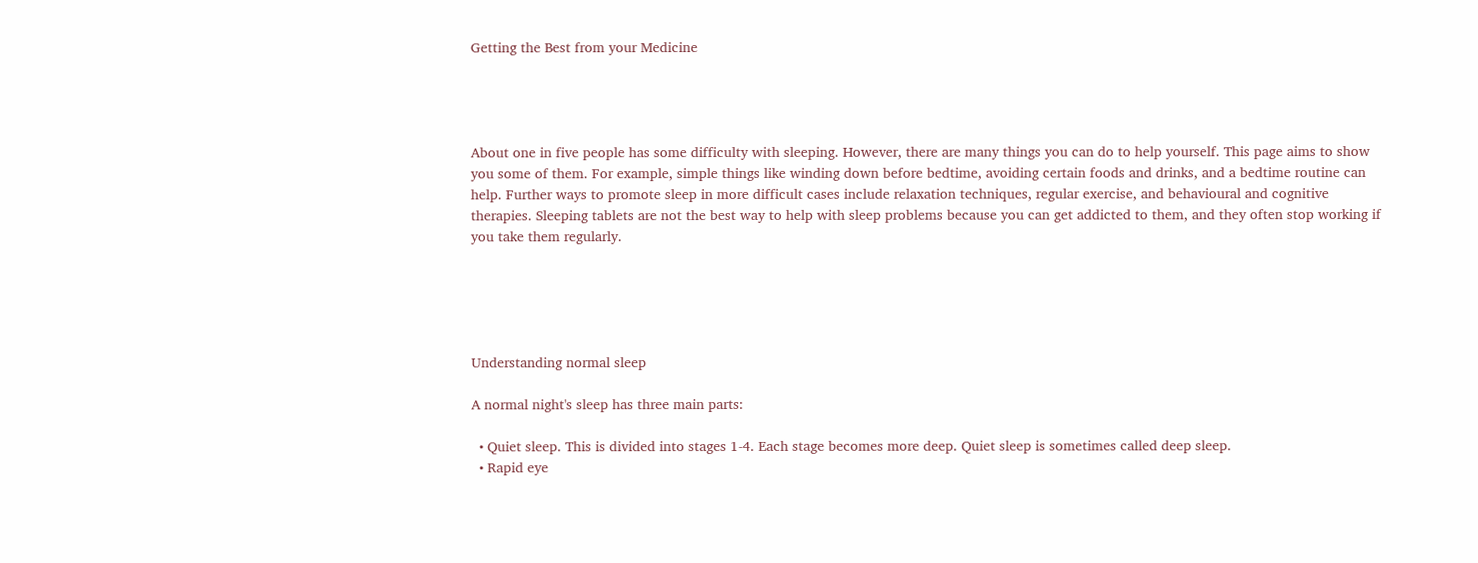Getting the Best from your Medicine




About one in five people has some difficulty with sleeping. However, there are many things you can do to help yourself. This page aims to show you some of them. For example, simple things like winding down before bedtime, avoiding certain foods and drinks, and a bedtime routine can help. Further ways to promote sleep in more difficult cases include relaxation techniques, regular exercise, and behavioural and cognitive therapies. Sleeping tablets are not the best way to help with sleep problems because you can get addicted to them, and they often stop working if you take them regularly.





Understanding normal sleep

A normal night's sleep has three main parts:

  • Quiet sleep. This is divided into stages 1-4. Each stage becomes more deep. Quiet sleep is sometimes called deep sleep.
  • Rapid eye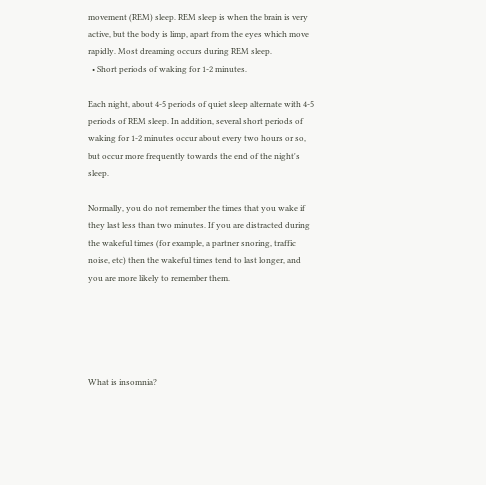movement (REM) sleep. REM sleep is when the brain is very active, but the body is limp, apart from the eyes which move rapidly. Most dreaming occurs during REM sleep.
  • Short periods of waking for 1-2 minutes.

Each night, about 4-5 periods of quiet sleep alternate with 4-5 periods of REM sleep. In addition, several short periods of waking for 1-2 minutes occur about every two hours or so, but occur more frequently towards the end of the night's sleep.

Normally, you do not remember the times that you wake if they last less than two minutes. If you are distracted during the wakeful times (for example, a partner snoring, traffic noise, etc) then the wakeful times tend to last longer, and you are more likely to remember them.





What is insomnia?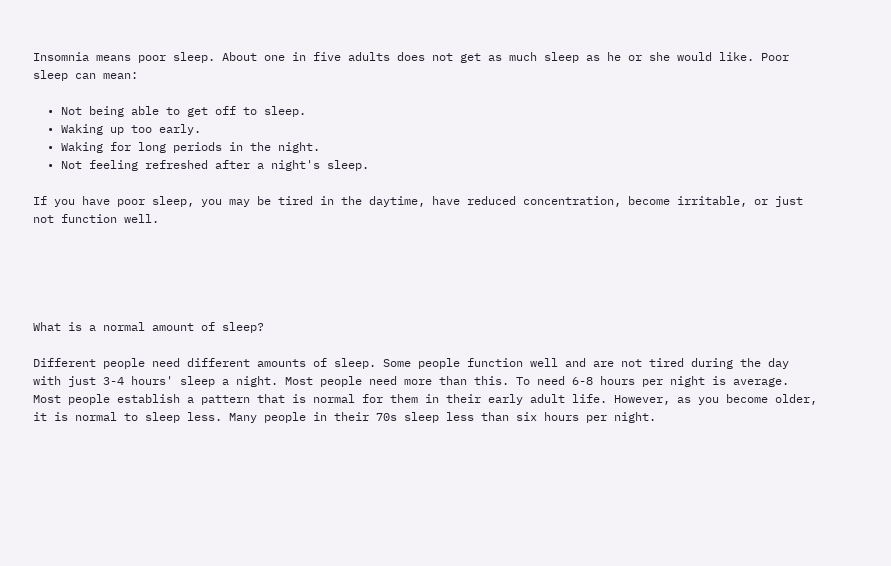Insomnia means poor sleep. About one in five adults does not get as much sleep as he or she would like. Poor sleep can mean:

  • Not being able to get off to sleep.
  • Waking up too early.
  • Waking for long periods in the night.
  • Not feeling refreshed after a night's sleep.

If you have poor sleep, you may be tired in the daytime, have reduced concentration, become irritable, or just not function well.





What is a normal amount of sleep?

Different people need different amounts of sleep. Some people function well and are not tired during the day with just 3-4 hours' sleep a night. Most people need more than this. To need 6-8 hours per night is average. Most people establish a pattern that is normal for them in their early adult life. However, as you become older, it is normal to sleep less. Many people in their 70s sleep less than six hours per night.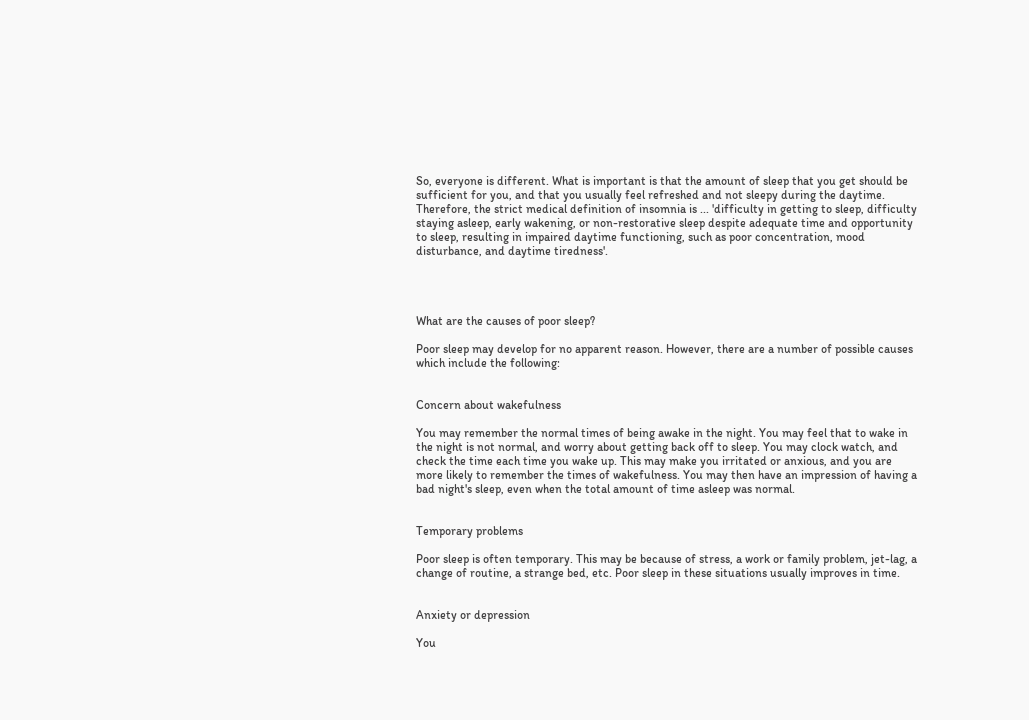So, everyone is different. What is important is that the amount of sleep that you get should be sufficient for you, and that you usually feel refreshed and not sleepy during the daytime. Therefore, the strict medical definition of insomnia is ... 'difficulty in getting to sleep, difficulty staying asleep, early wakening, or non-restorative sleep despite adequate time and opportunity to sleep, resulting in impaired daytime functioning, such as poor concentration, mood disturbance, and daytime tiredness'.




What are the causes of poor sleep?

Poor sleep may develop for no apparent reason. However, there are a number of possible causes which include the following:


Concern about wakefulness

You may remember the normal times of being awake in the night. You may feel that to wake in the night is not normal, and worry about getting back off to sleep. You may clock watch, and check the time each time you wake up. This may make you irritated or anxious, and you are more likely to remember the times of wakefulness. You may then have an impression of having a bad night's sleep, even when the total amount of time asleep was normal.


Temporary problems

Poor sleep is often temporary. This may be because of stress, a work or family problem, jet-lag, a change of routine, a strange bed, etc. Poor sleep in these situations usually improves in time.


Anxiety or depression

You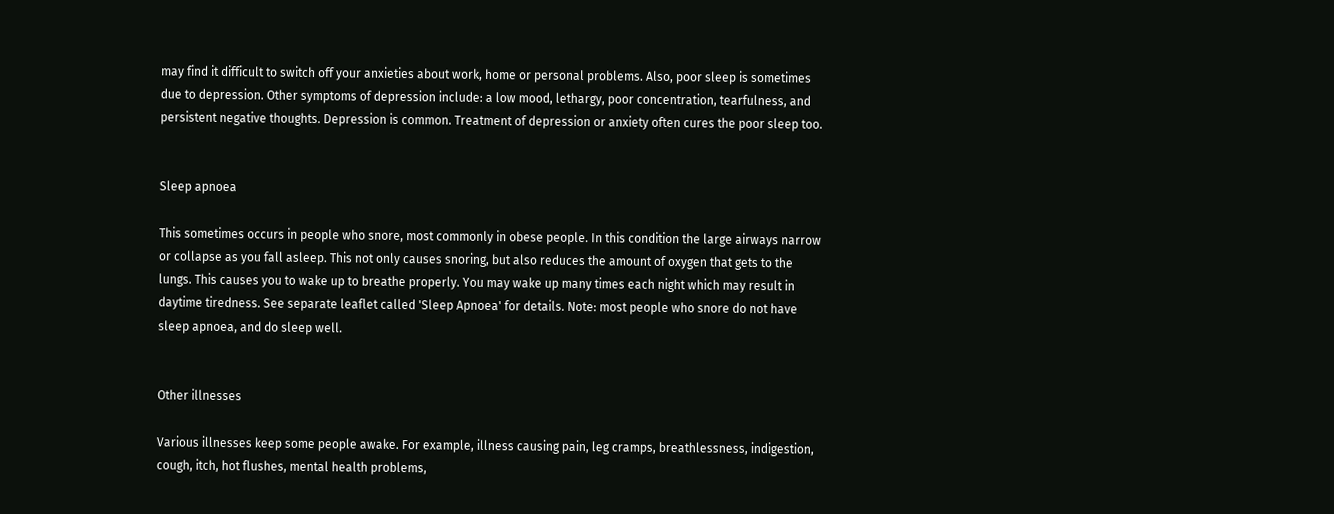may find it difficult to switch off your anxieties about work, home or personal problems. Also, poor sleep is sometimes due to depression. Other symptoms of depression include: a low mood, lethargy, poor concentration, tearfulness, and persistent negative thoughts. Depression is common. Treatment of depression or anxiety often cures the poor sleep too.


Sleep apnoea

This sometimes occurs in people who snore, most commonly in obese people. In this condition the large airways narrow or collapse as you fall asleep. This not only causes snoring, but also reduces the amount of oxygen that gets to the lungs. This causes you to wake up to breathe properly. You may wake up many times each night which may result in daytime tiredness. See separate leaflet called 'Sleep Apnoea' for details. Note: most people who snore do not have sleep apnoea, and do sleep well.


Other illnesses

Various illnesses keep some people awake. For example, illness causing pain, leg cramps, breathlessness, indigestion, cough, itch, hot flushes, mental health problems,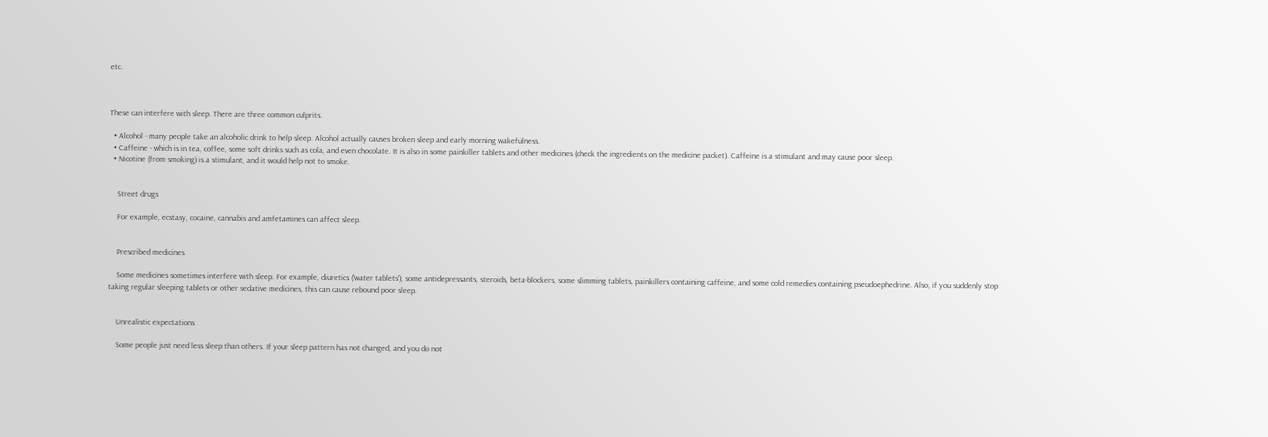etc.



These can interfere with sleep. There are three common culprits.

  • Alcohol - many people take an alcoholic drink to help sleep. Alcohol actually causes broken sleep and early morning wakefulness.
  • Caffeine - which is in tea, coffee, some soft drinks such as cola, and even chocolate. It is also in some painkiller tablets and other medicines (check the ingredients on the medicine packet). Caffeine is a stimulant and may cause poor sleep.
  • Nicotine (from smoking) is a stimulant, and it would help not to smoke.


    Street drugs

    For example, ecstasy, cocaine, cannabis and amfetamines can affect sleep.


    Prescribed medicines

    Some medicines sometimes interfere with sleep. For example, diuretics ('water tablets'), some antidepressants, steroids, beta-blockers, some slimming tablets, painkillers containing caffeine, and some cold remedies containing pseudoephedrine. Also, if you suddenly stop taking regular sleeping tablets or other sedative medicines, this can cause rebound poor sleep.


    Unrealistic expectations

    Some people just need less sleep than others. If your sleep pattern has not changed, and you do not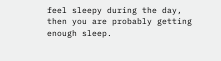feel sleepy during the day, then you are probably getting enough sleep.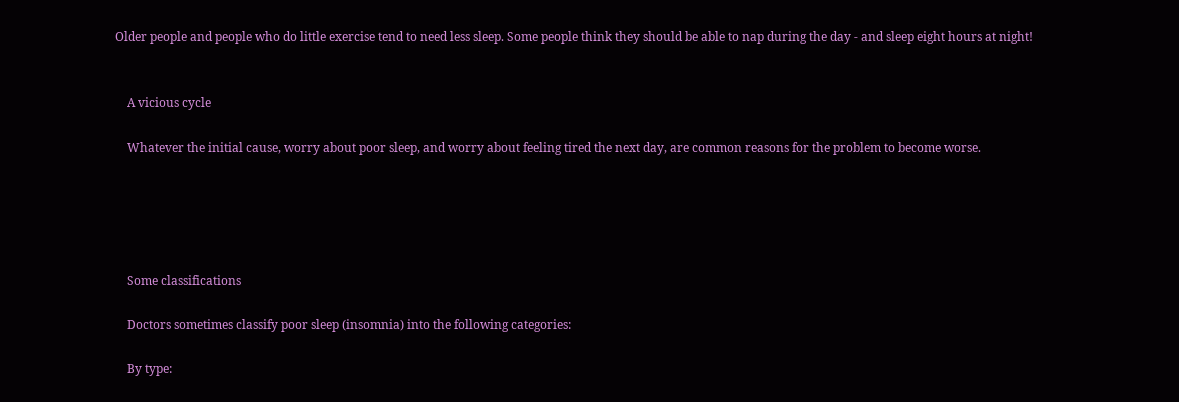Older people and people who do little exercise tend to need less sleep. Some people think they should be able to nap during the day - and sleep eight hours at night!


    A vicious cycle

    Whatever the initial cause, worry about poor sleep, and worry about feeling tired the next day, are common reasons for the problem to become worse.





    Some classifications

    Doctors sometimes classify poor sleep (insomnia) into the following categories:

    By type: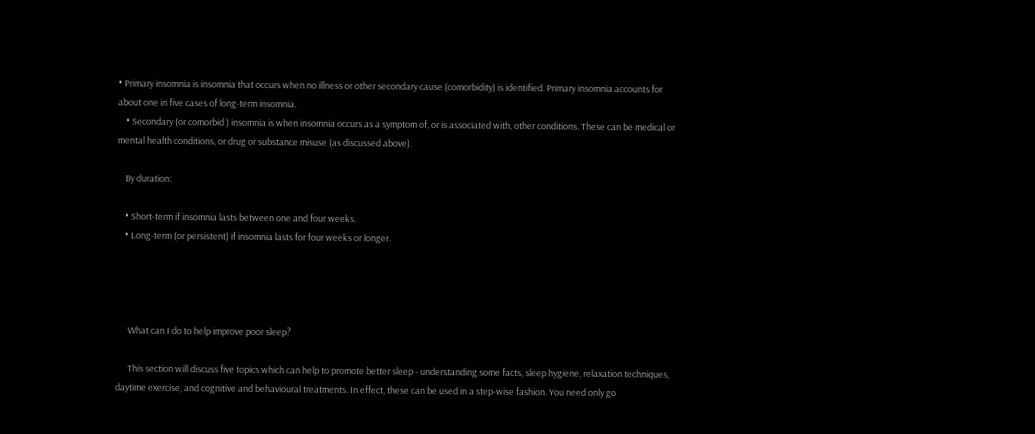• Primary insomnia is insomnia that occurs when no illness or other secondary cause (comorbidity) is identified. Primary insomnia accounts for about one in five cases of long-term insomnia.
    • Secondary (or comorbid ) insomnia is when insomnia occurs as a symptom of, or is associated with, other conditions. These can be medical or mental health conditions, or drug or substance misuse (as discussed above).

    By duration:

    • Short-term if insomnia lasts between one and four weeks.
    • Long-term (or persistent) if insomnia lasts for four weeks or longer.




      What can I do to help improve poor sleep?

      This section will discuss five topics which can help to promote better sleep - understanding some facts, sleep hygiene, relaxation techniques, daytime exercise, and cognitive and behavioural treatments. In effect, these can be used in a step-wise fashion. You need only go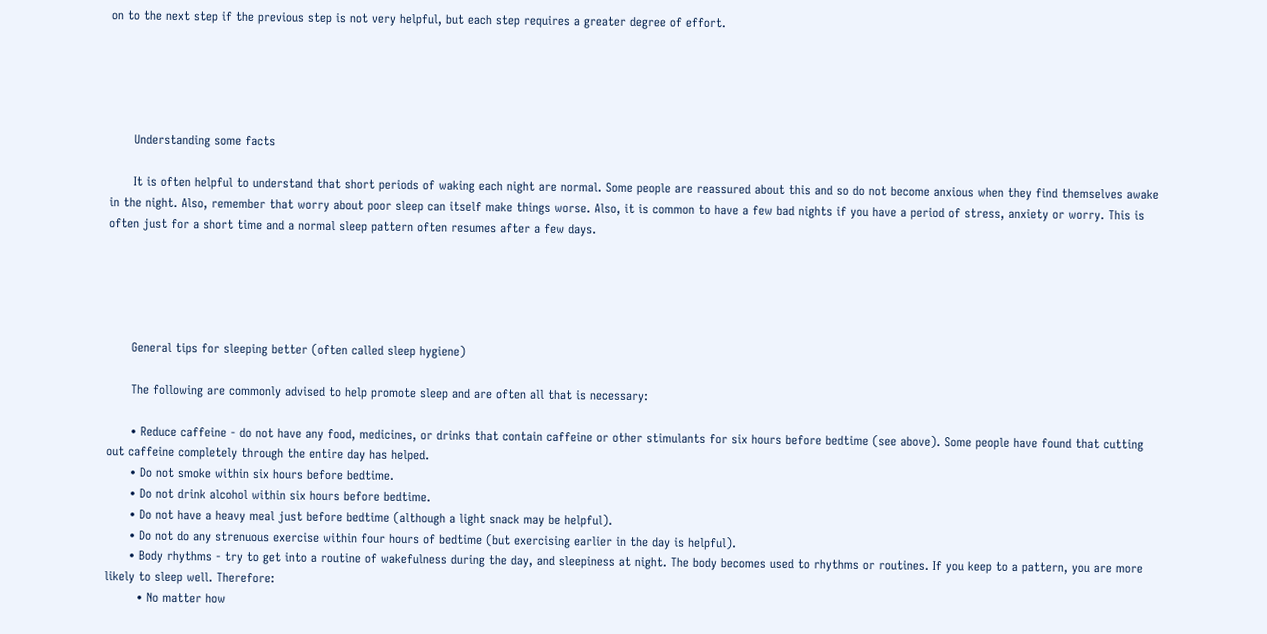on to the next step if the previous step is not very helpful, but each step requires a greater degree of effort.





      Understanding some facts

      It is often helpful to understand that short periods of waking each night are normal. Some people are reassured about this and so do not become anxious when they find themselves awake in the night. Also, remember that worry about poor sleep can itself make things worse. Also, it is common to have a few bad nights if you have a period of stress, anxiety or worry. This is often just for a short time and a normal sleep pattern often resumes after a few days.





      General tips for sleeping better (often called sleep hygiene)

      The following are commonly advised to help promote sleep and are often all that is necessary:

      • Reduce caffeine - do not have any food, medicines, or drinks that contain caffeine or other stimulants for six hours before bedtime (see above). Some people have found that cutting out caffeine completely through the entire day has helped.
      • Do not smoke within six hours before bedtime.
      • Do not drink alcohol within six hours before bedtime.
      • Do not have a heavy meal just before bedtime (although a light snack may be helpful).
      • Do not do any strenuous exercise within four hours of bedtime (but exercising earlier in the day is helpful).
      • Body rhythms - try to get into a routine of wakefulness during the day, and sleepiness at night. The body becomes used to rhythms or routines. If you keep to a pattern, you are more likely to sleep well. Therefore:
        • No matter how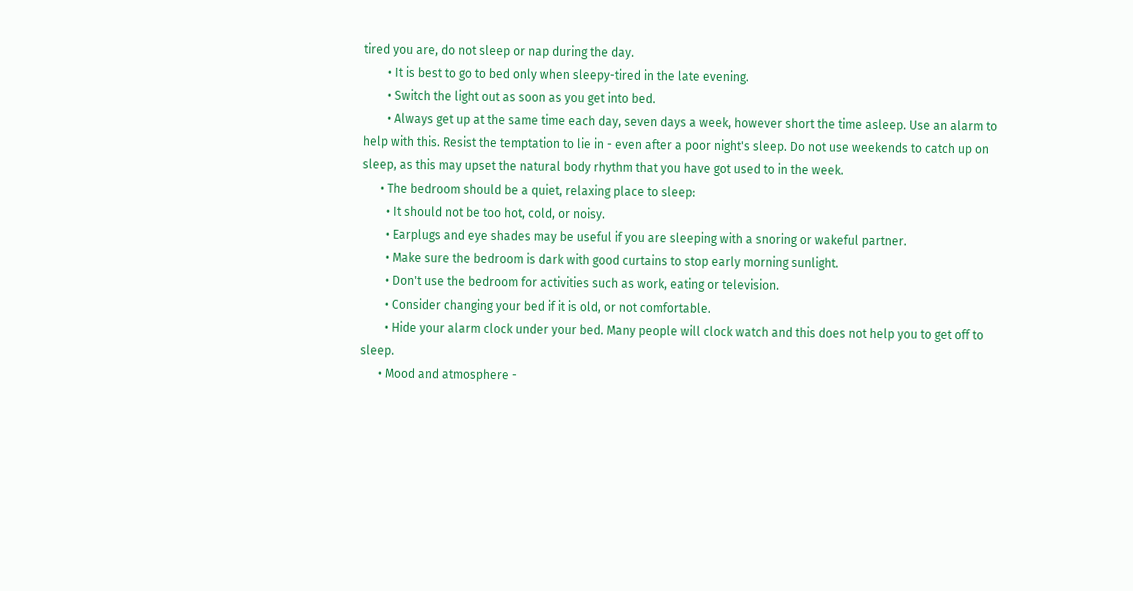tired you are, do not sleep or nap during the day.
        • It is best to go to bed only when sleepy-tired in the late evening.
        • Switch the light out as soon as you get into bed.
        • Always get up at the same time each day, seven days a week, however short the time asleep. Use an alarm to help with this. Resist the temptation to lie in - even after a poor night's sleep. Do not use weekends to catch up on sleep, as this may upset the natural body rhythm that you have got used to in the week.
      • The bedroom should be a quiet, relaxing place to sleep:
        • It should not be too hot, cold, or noisy.
        • Earplugs and eye shades may be useful if you are sleeping with a snoring or wakeful partner.
        • Make sure the bedroom is dark with good curtains to stop early morning sunlight.
        • Don't use the bedroom for activities such as work, eating or television.
        • Consider changing your bed if it is old, or not comfortable.
        • Hide your alarm clock under your bed. Many people will clock watch and this does not help you to get off to sleep.
      • Mood and atmosphere -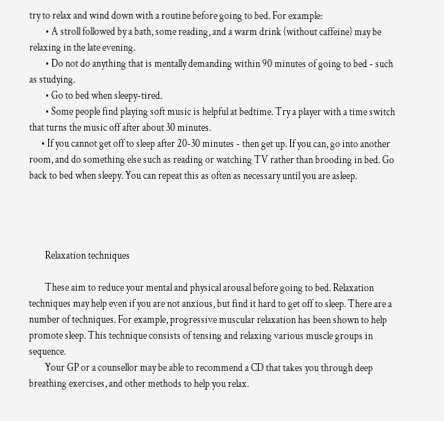try to relax and wind down with a routine before going to bed. For example:
        • A stroll followed by a bath, some reading, and a warm drink (without caffeine) may be relaxing in the late evening.
        • Do not do anything that is mentally demanding within 90 minutes of going to bed - such as studying.
        • Go to bed when sleepy-tired.
        • Some people find playing soft music is helpful at bedtime. Try a player with a time switch that turns the music off after about 30 minutes.
      • If you cannot get off to sleep after 20-30 minutes - then get up. If you can, go into another room, and do something else such as reading or watching TV rather than brooding in bed. Go back to bed when sleepy. You can repeat this as often as necessary until you are asleep.




        Relaxation techniques

        These aim to reduce your mental and physical arousal before going to bed. Relaxation techniques may help even if you are not anxious, but find it hard to get off to sleep. There are a number of techniques. For example, progressive muscular relaxation has been shown to help promote sleep. This technique consists of tensing and relaxing various muscle groups in sequence.
        Your GP or a counsellor may be able to recommend a CD that takes you through deep breathing exercises, and other methods to help you relax.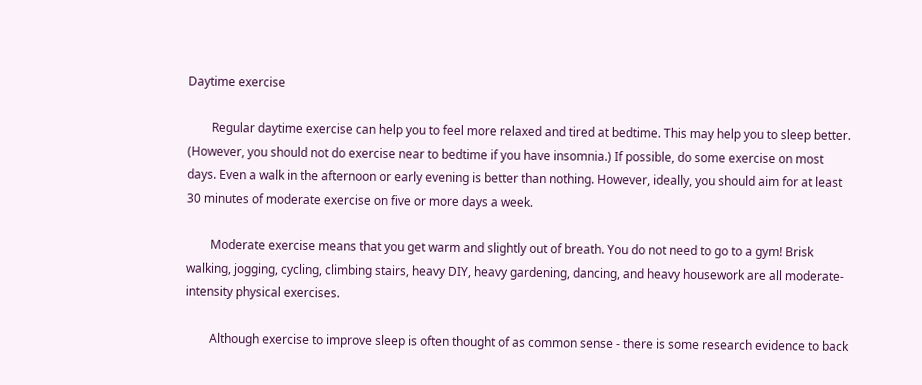Daytime exercise

        Regular daytime exercise can help you to feel more relaxed and tired at bedtime. This may help you to sleep better. (However, you should not do exercise near to bedtime if you have insomnia.) If possible, do some exercise on most days. Even a walk in the afternoon or early evening is better than nothing. However, ideally, you should aim for at least 30 minutes of moderate exercise on five or more days a week.

        Moderate exercise means that you get warm and slightly out of breath. You do not need to go to a gym! Brisk walking, jogging, cycling, climbing stairs, heavy DIY, heavy gardening, dancing, and heavy housework are all moderate-intensity physical exercises.

        Although exercise to improve sleep is often thought of as common sense - there is some research evidence to back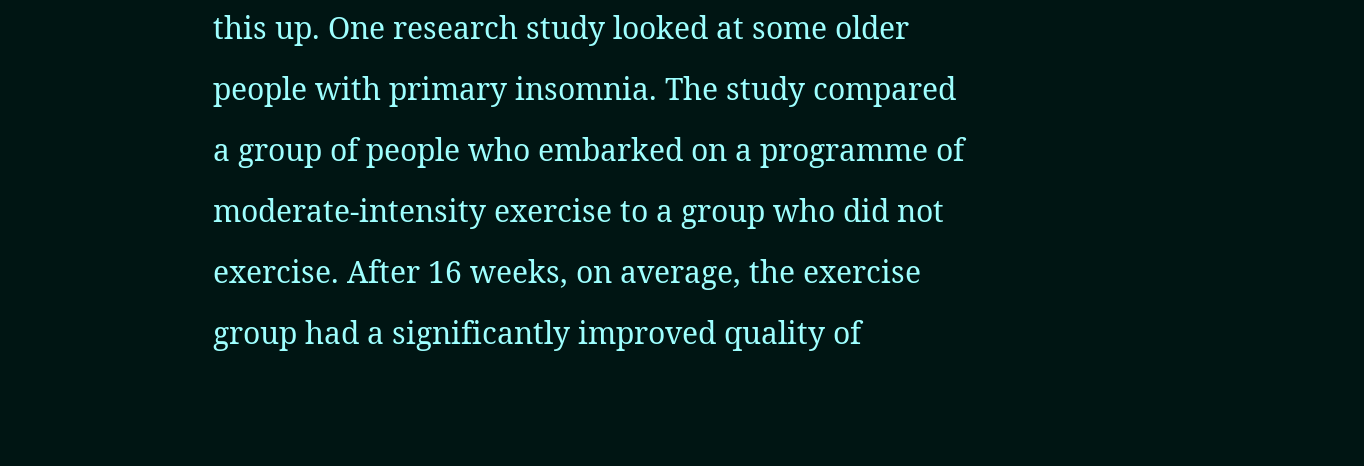this up. One research study looked at some older people with primary insomnia. The study compared a group of people who embarked on a programme of moderate-intensity exercise to a group who did not exercise. After 16 weeks, on average, the exercise group had a significantly improved quality of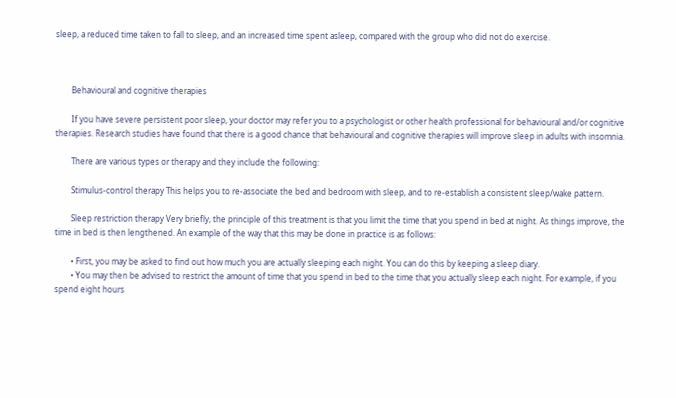sleep, a reduced time taken to fall to sleep, and an increased time spent asleep, compared with the group who did not do exercise.



        Behavioural and cognitive therapies

        If you have severe persistent poor sleep, your doctor may refer you to a psychologist or other health professional for behavioural and/or cognitive therapies. Research studies have found that there is a good chance that behavioural and cognitive therapies will improve sleep in adults with insomnia.

        There are various types or therapy and they include the following:

        Stimulus-control therapy This helps you to re-associate the bed and bedroom with sleep, and to re-establish a consistent sleep/wake pattern.

        Sleep restriction therapy Very briefly, the principle of this treatment is that you limit the time that you spend in bed at night. As things improve, the time in bed is then lengthened. An example of the way that this may be done in practice is as follows:

        • First, you may be asked to find out how much you are actually sleeping each night. You can do this by keeping a sleep diary.
        • You may then be advised to restrict the amount of time that you spend in bed to the time that you actually sleep each night. For example, if you spend eight hours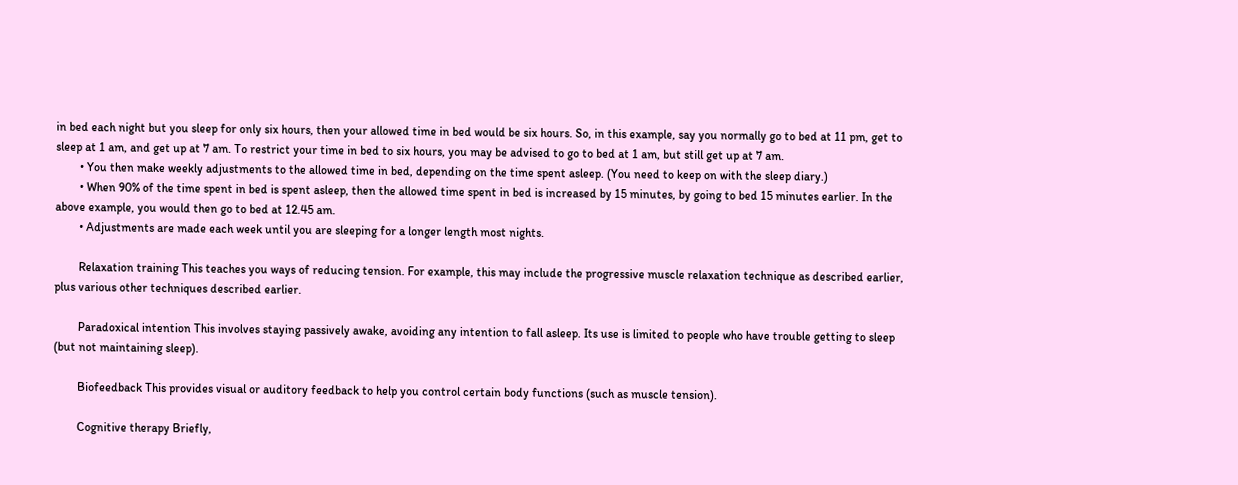in bed each night but you sleep for only six hours, then your allowed time in bed would be six hours. So, in this example, say you normally go to bed at 11 pm, get to sleep at 1 am, and get up at 7 am. To restrict your time in bed to six hours, you may be advised to go to bed at 1 am, but still get up at 7 am.
        • You then make weekly adjustments to the allowed time in bed, depending on the time spent asleep. (You need to keep on with the sleep diary.)
        • When 90% of the time spent in bed is spent asleep, then the allowed time spent in bed is increased by 15 minutes, by going to bed 15 minutes earlier. In the above example, you would then go to bed at 12.45 am.
        • Adjustments are made each week until you are sleeping for a longer length most nights.

        Relaxation training This teaches you ways of reducing tension. For example, this may include the progressive muscle relaxation technique as described earlier, plus various other techniques described earlier.

        Paradoxical intention This involves staying passively awake, avoiding any intention to fall asleep. Its use is limited to people who have trouble getting to sleep (but not maintaining sleep).

        Biofeedback This provides visual or auditory feedback to help you control certain body functions (such as muscle tension).

        Cognitive therapy Briefly,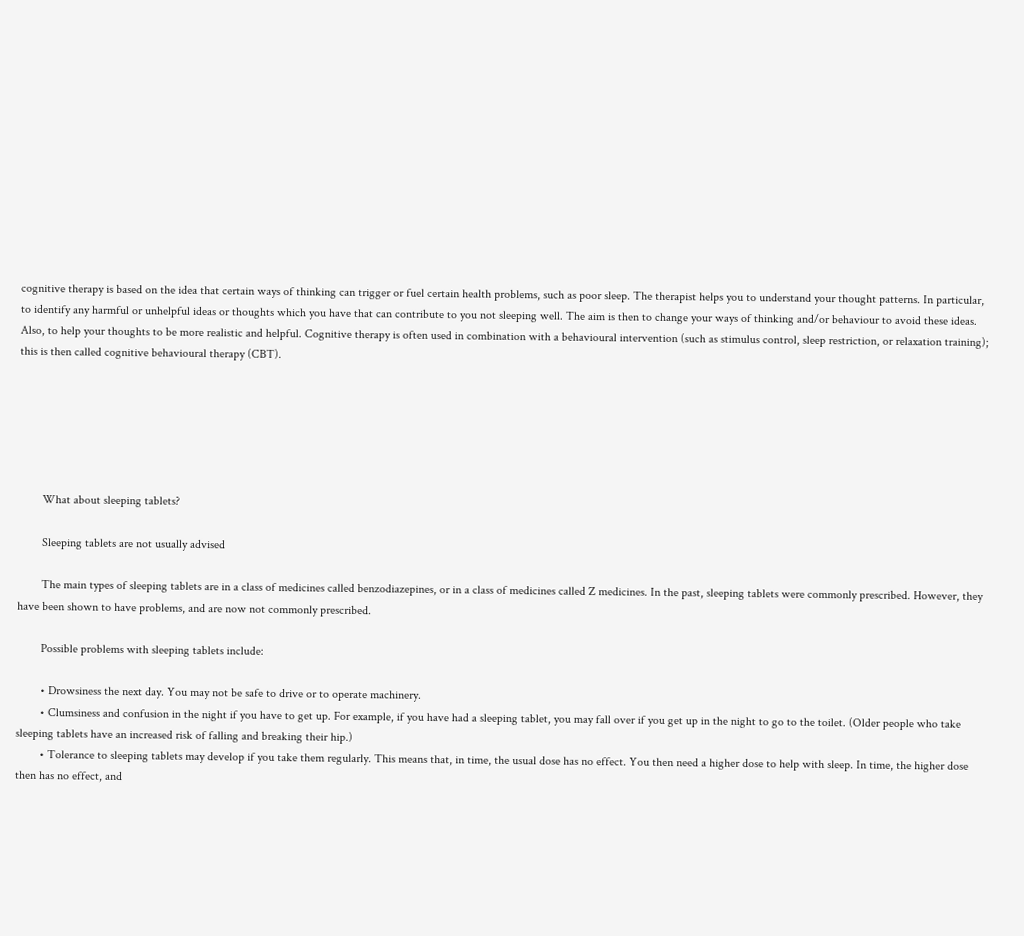cognitive therapy is based on the idea that certain ways of thinking can trigger or fuel certain health problems, such as poor sleep. The therapist helps you to understand your thought patterns. In particular, to identify any harmful or unhelpful ideas or thoughts which you have that can contribute to you not sleeping well. The aim is then to change your ways of thinking and/or behaviour to avoid these ideas. Also, to help your thoughts to be more realistic and helpful. Cognitive therapy is often used in combination with a behavioural intervention (such as stimulus control, sleep restriction, or relaxation training); this is then called cognitive behavioural therapy (CBT).






        What about sleeping tablets?

        Sleeping tablets are not usually advised

        The main types of sleeping tablets are in a class of medicines called benzodiazepines, or in a class of medicines called Z medicines. In the past, sleeping tablets were commonly prescribed. However, they have been shown to have problems, and are now not commonly prescribed.

        Possible problems with sleeping tablets include:

        • Drowsiness the next day. You may not be safe to drive or to operate machinery.
        • Clumsiness and confusion in the night if you have to get up. For example, if you have had a sleeping tablet, you may fall over if you get up in the night to go to the toilet. (Older people who take sleeping tablets have an increased risk of falling and breaking their hip.)
        • Tolerance to sleeping tablets may develop if you take them regularly. This means that, in time, the usual dose has no effect. You then need a higher dose to help with sleep. In time, the higher dose then has no effect, and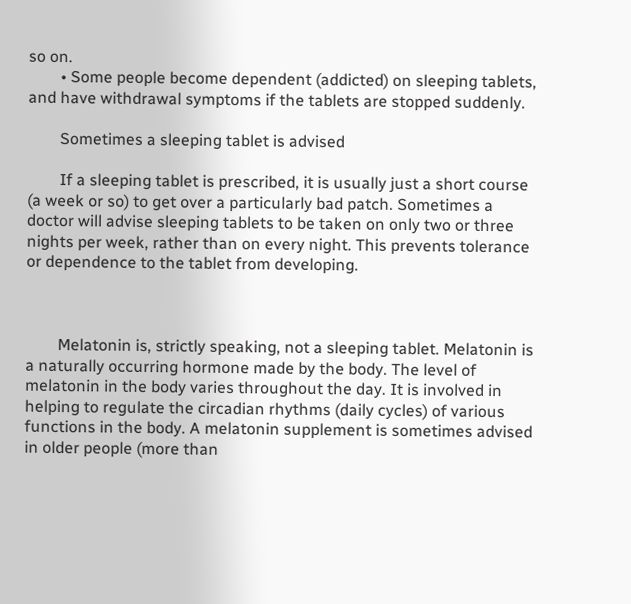so on.
        • Some people become dependent (addicted) on sleeping tablets, and have withdrawal symptoms if the tablets are stopped suddenly.

        Sometimes a sleeping tablet is advised

        If a sleeping tablet is prescribed, it is usually just a short course (a week or so) to get over a particularly bad patch. Sometimes a doctor will advise sleeping tablets to be taken on only two or three nights per week, rather than on every night. This prevents tolerance or dependence to the tablet from developing.



        Melatonin is, strictly speaking, not a sleeping tablet. Melatonin is a naturally occurring hormone made by the body. The level of melatonin in the body varies throughout the day. It is involved in helping to regulate the circadian rhythms (daily cycles) of various functions in the body. A melatonin supplement is sometimes advised in older people (more than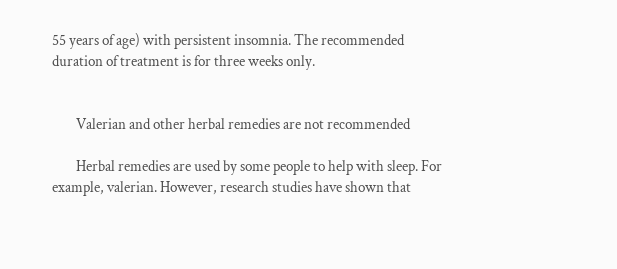55 years of age) with persistent insomnia. The recommended duration of treatment is for three weeks only.


        Valerian and other herbal remedies are not recommended

        Herbal remedies are used by some people to help with sleep. For example, valerian. However, research studies have shown that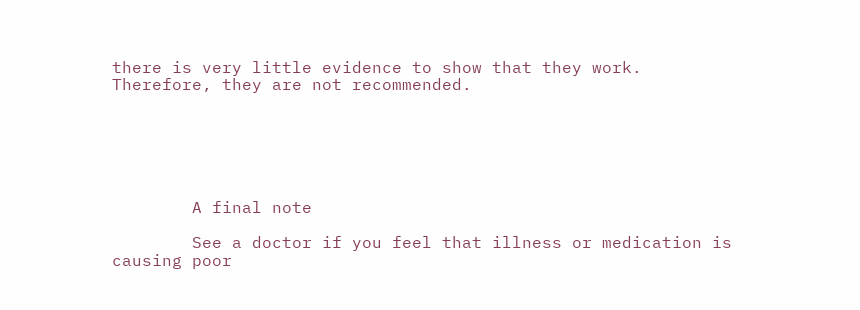there is very little evidence to show that they work. Therefore, they are not recommended.






        A final note

        See a doctor if you feel that illness or medication is causing poor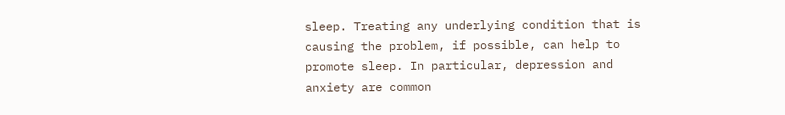sleep. Treating any underlying condition that is causing the problem, if possible, can help to promote sleep. In particular, depression and anxiety are common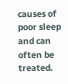causes of poor sleep and can often be treated.